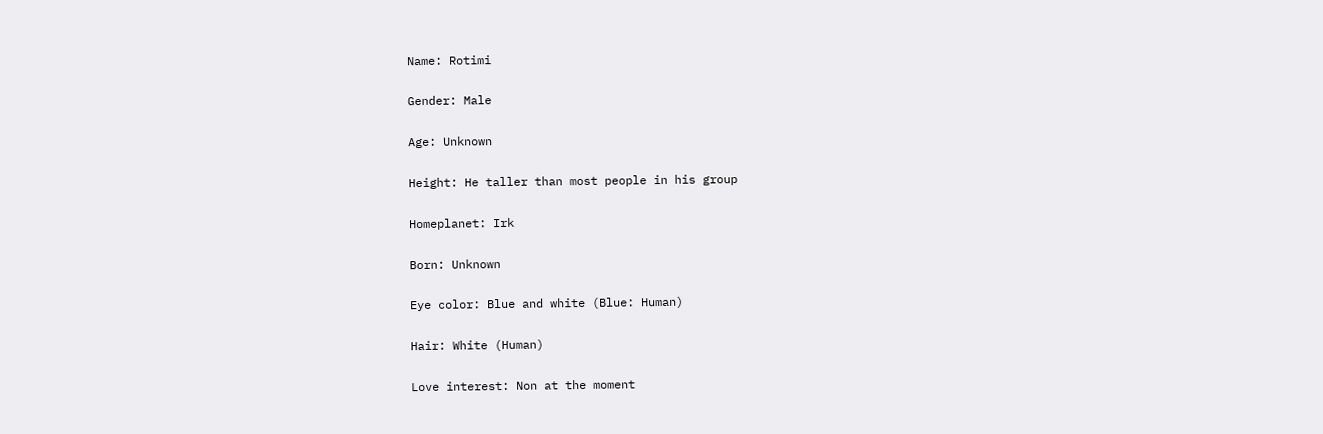Name: Rotimi

Gender: Male

Age: Unknown

Height: He taller than most people in his group

Homeplanet: Irk

Born: Unknown

Eye color: Blue and white (Blue: Human)

Hair: White (Human)

Love interest: Non at the moment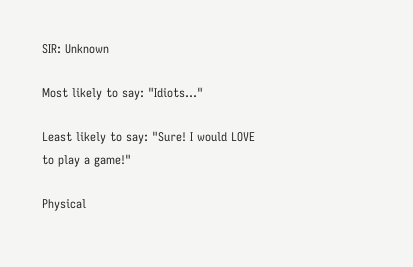SIR: Unknown

Most likely to say: "Idiots..."

Least likely to say: "Sure! I would LOVE to play a game!"

Physical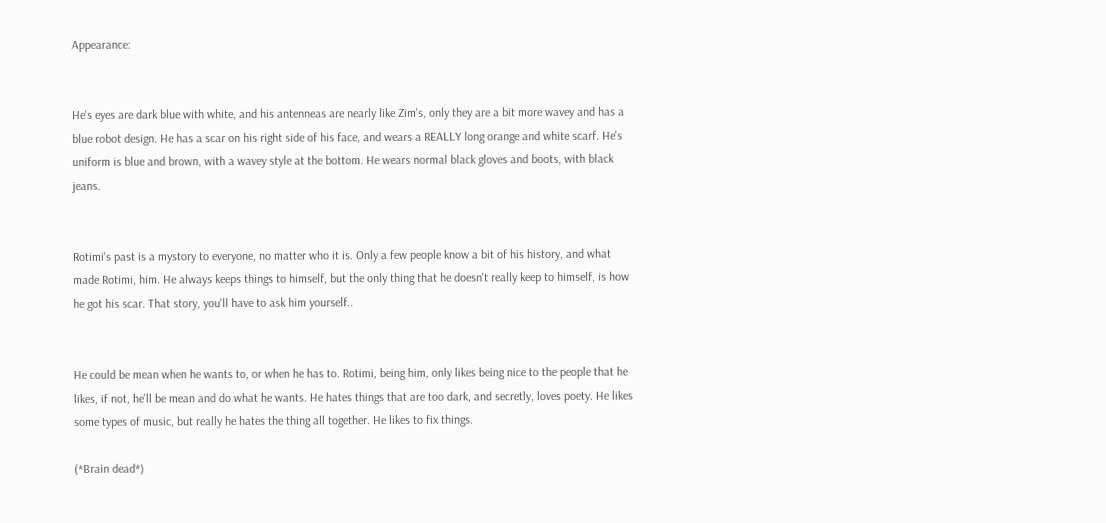Appearance:


He's eyes are dark blue with white, and his antenneas are nearly like Zim's, only they are a bit more wavey and has a blue robot design. He has a scar on his right side of his face, and wears a REALLY long orange and white scarf. He's uniform is blue and brown, with a wavey style at the bottom. He wears normal black gloves and boots, with black jeans.


Rotimi's past is a mystory to everyone, no matter who it is. Only a few people know a bit of his history, and what made Rotimi, him. He always keeps things to himself, but the only thing that he doesn't really keep to himself, is how he got his scar. That story, you'll have to ask him yourself..


He could be mean when he wants to, or when he has to. Rotimi, being him, only likes being nice to the people that he likes, if not, he'll be mean and do what he wants. He hates things that are too dark, and secretly, loves poety. He likes some types of music, but really he hates the thing all together. He likes to fix things.

(*Brain dead*)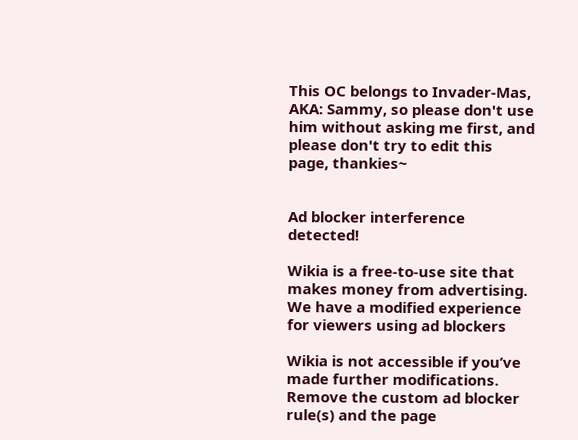This OC belongs to Invader-Mas, AKA: Sammy, so please don't use him without asking me first, and please don't try to edit this page, thankies~


Ad blocker interference detected!

Wikia is a free-to-use site that makes money from advertising. We have a modified experience for viewers using ad blockers

Wikia is not accessible if you’ve made further modifications. Remove the custom ad blocker rule(s) and the page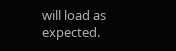will load as expected.